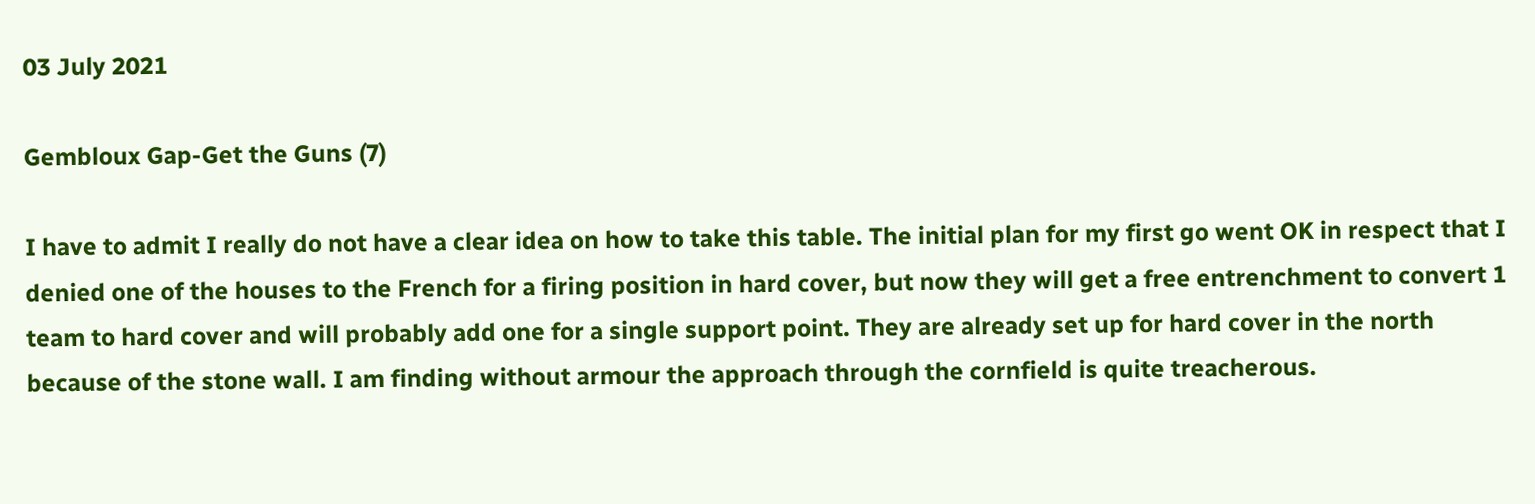03 July 2021

Gembloux Gap-Get the Guns (7)

I have to admit I really do not have a clear idea on how to take this table. The initial plan for my first go went OK in respect that I denied one of the houses to the French for a firing position in hard cover, but now they will get a free entrenchment to convert 1 team to hard cover and will probably add one for a single support point. They are already set up for hard cover in the north because of the stone wall. I am finding without armour the approach through the cornfield is quite treacherous.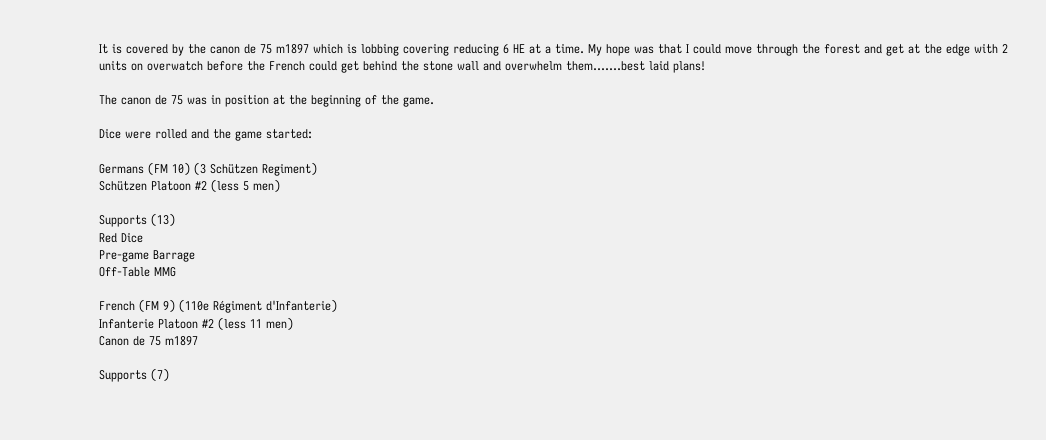It is covered by the canon de 75 m1897 which is lobbing covering reducing 6 HE at a time. My hope was that I could move through the forest and get at the edge with 2 units on overwatch before the French could get behind the stone wall and overwhelm them.......best laid plans!

The canon de 75 was in position at the beginning of the game.

Dice were rolled and the game started:

Germans (FM 10) (3 Schützen Regiment)
Schützen Platoon #2 (less 5 men)

Supports (13)
Red Dice
Pre-game Barrage
Off-Table MMG

French (FM 9) (110e Régiment d'Infanterie)
Infanterie Platoon #2 (less 11 men)
Canon de 75 m1897

Supports (7)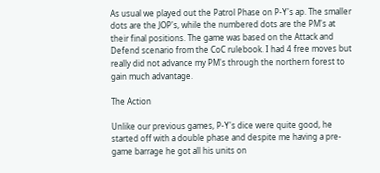As usual we played out the Patrol Phase on P-Y's ap. The smaller dots are the JOP's, while the numbered dots are the PM's at their final positions. The game was based on the Attack and Defend scenario from the CoC rulebook. I had 4 free moves but really did not advance my PM's through the northern forest to gain much advantage.

The Action

Unlike our previous games, P-Y's dice were quite good, he started off with a double phase and despite me having a pre-game barrage he got all his units on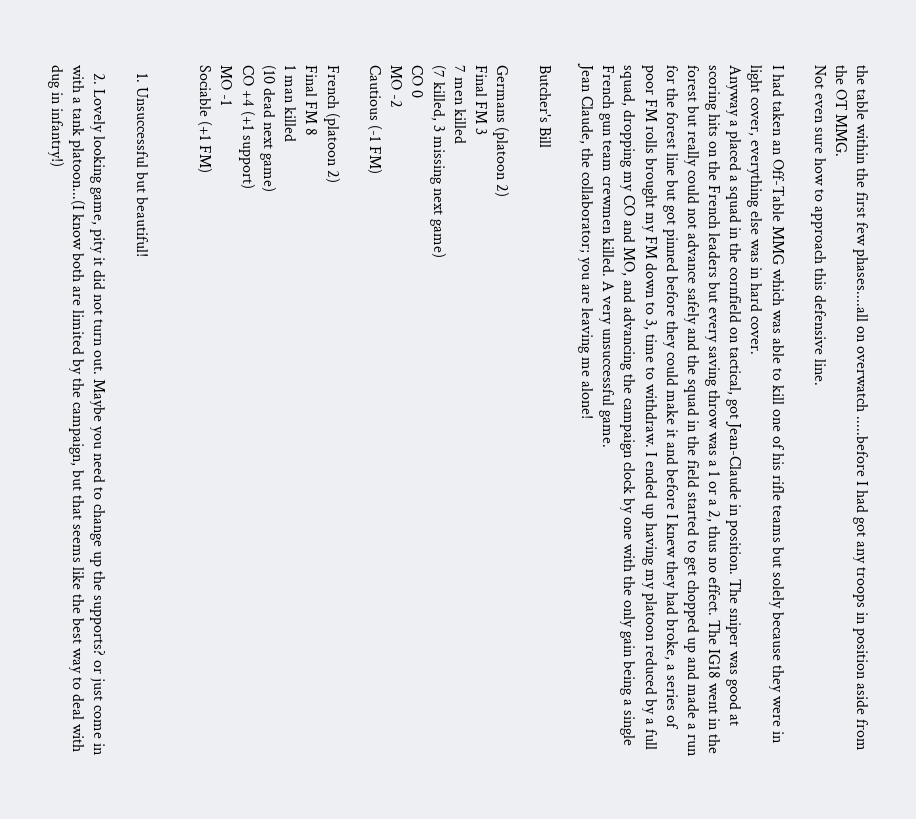the table within the first few phases....all on overwatch .....before I had got any troops in position aside from the OT MMG.
Not even sure how to approach this defensive line.

I had taken an Off-Table MMG which was able to kill one of his rifle teams but solely because they were in light cover, everything else was in hard cover.
Anyway a placed a squad in the cornfield on tactical, got Jean-Claude in position. The sniper was good at scoring hits on the French leaders but every saving throw was a 1 or a 2, thus no effect. The IG18 went in the forest but really could not advance safely and the squad in the field started to get chopped up and made a run for the forest line but got pinned before they could make it and before I knew they had broke, a series of poor FM rolls brought my FM down to 3, time to withdraw. I ended up having my platoon reduced by a full squad, dropping my CO and MO, and advancing the campaign clock by one with the only gain being a single French gun team crewmen killed. A very unsuccessful game.
Jean Claude, the collaborator; you are leaving me alone!

Butcher's Bill

Germans (platoon 2)
Final FM 3
7 men killed
(7 killed, 3 missing next game)
CO 0
MO -2
Cautious (-1 FM)

French (platoon 2)
Final FM 8
1 man killed
(10 dead next game)
CO +4 (+1 support)
MO -1
Sociable (+1 FM)


  1. Unsuccessful but beautiful!

  2. Lovely looking game, pity it did not turn out. Maybe you need to change up the supports? or just come in with a tank platoon...(I know both are limited by the campaign, but that seems like the best way to deal with dug in infantry!)